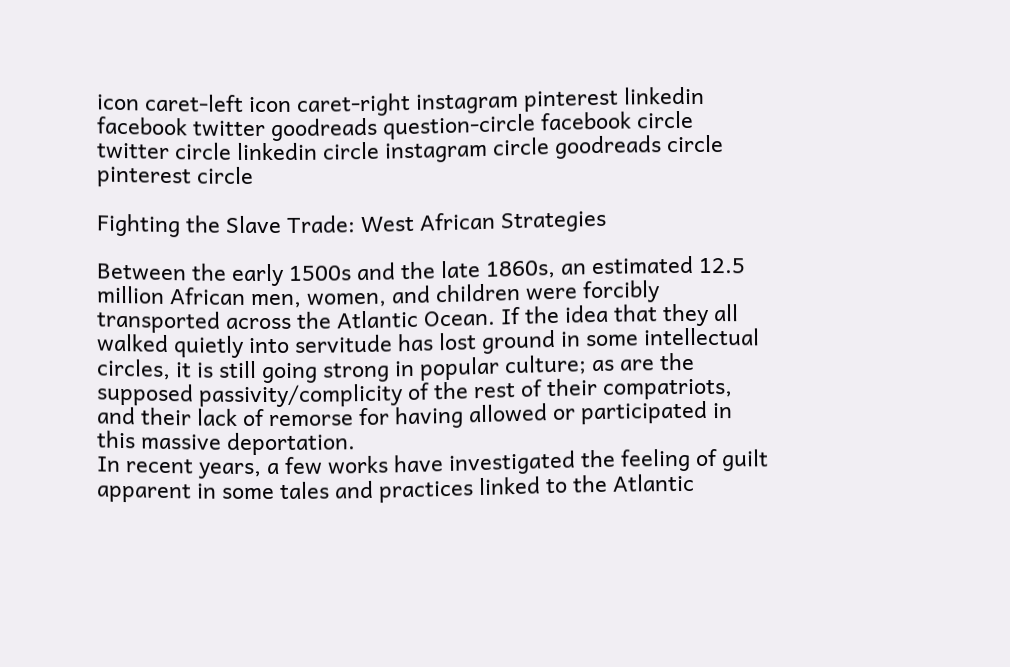icon caret-left icon caret-right instagram pinterest linkedin facebook twitter goodreads question-circle facebook circle twitter circle linkedin circle instagram circle goodreads circle pinterest circle

Fighting the Slave Trade: West African Strategies

Between the early 1500s and the late 1860s, an estimated 12.5 million African men, women, and children were forcibly transported across the Atlantic Ocean. If the idea that they all walked quietly into servitude has lost ground in some intellectual circles, it is still going strong in popular culture; as are the supposed passivity/complicity of the rest of their compatriots, and their lack of remorse for having allowed or participated in this massive deportation.
In recent years, a few works have investigated the feeling of guilt apparent in some tales and practices linked to the Atlantic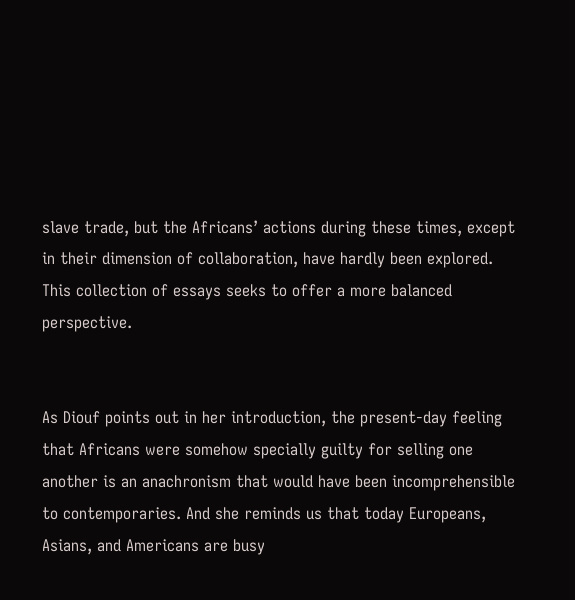slave trade, but the Africans’ actions during these times, except in their dimension of collaboration, have hardly been explored.
This collection of essays seeks to offer a more balanced perspective.


As Diouf points out in her introduction, the present-day feeling that Africans were somehow specially guilty for selling one another is an anachronism that would have been incomprehensible to contemporaries. And she reminds us that today Europeans, Asians, and Americans are busy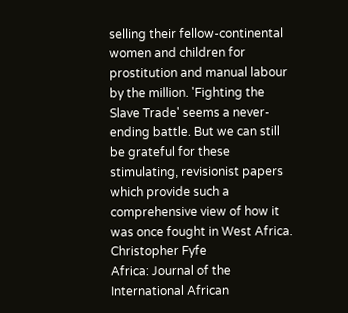selling their fellow-continental women and children for prostitution and manual labour by the million. 'Fighting the Slave Trade' seems a never-ending battle. But we can still be grateful for these stimulating, revisionist papers which provide such a comprehensive view of how it was once fought in West Africa.
Christopher Fyfe
Africa: Journal of the International African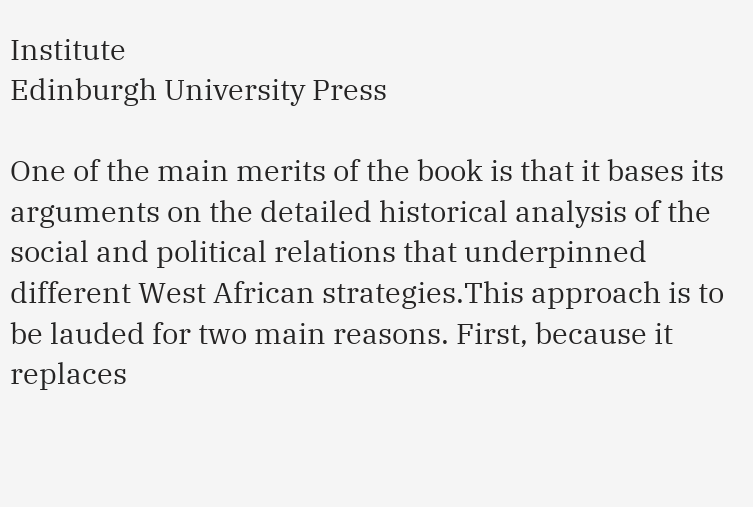Institute
Edinburgh University Press

One of the main merits of the book is that it bases its arguments on the detailed historical analysis of the social and political relations that underpinned different West African strategies.This approach is to be lauded for two main reasons. First, because it replaces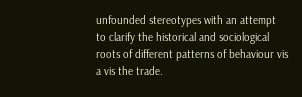unfounded stereotypes with an attempt to clarify the historical and sociological roots of different patterns of behaviour vis a vis the trade.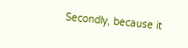Secondly, because it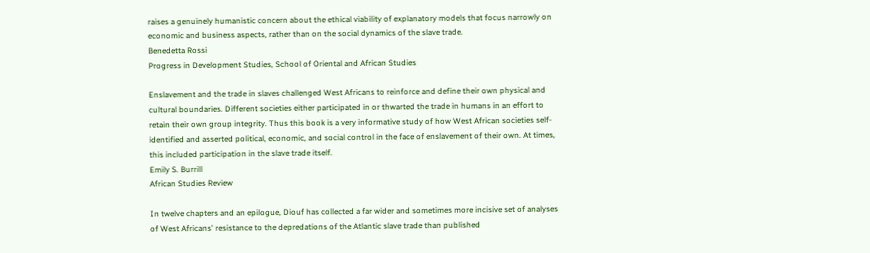raises a genuinely humanistic concern about the ethical viability of explanatory models that focus narrowly on economic and business aspects, rather than on the social dynamics of the slave trade.
Benedetta Rossi
Progress in Development Studies, School of Oriental and African Studies

Enslavement and the trade in slaves challenged West Africans to reinforce and define their own physical and cultural boundaries. Different societies either participated in or thwarted the trade in humans in an effort to retain their own group integrity. Thus this book is a very informative study of how West African societies self-identified and asserted political, economic, and social control in the face of enslavement of their own. At times, this included participation in the slave trade itself.
Emily S. Burrill
African Studies Review

In twelve chapters and an epilogue, Diouf has collected a far wider and sometimes more incisive set of analyses of West Africans' resistance to the depredations of the Atlantic slave trade than published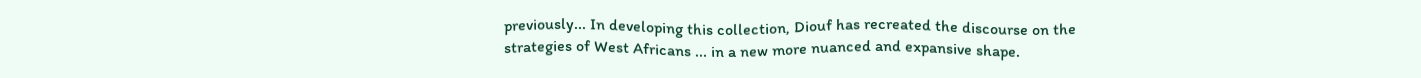previously... In developing this collection, Diouf has recreated the discourse on the strategies of West Africans ... in a new more nuanced and expansive shape.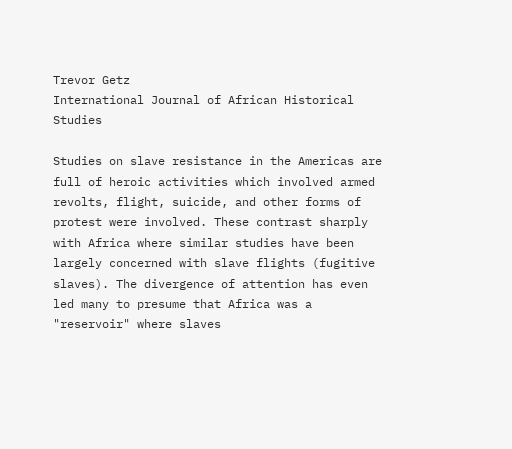Trevor Getz
International Journal of African Historical Studies

Studies on slave resistance in the Americas are full of heroic activities which involved armed revolts, flight, suicide, and other forms of protest were involved. These contrast sharply with Africa where similar studies have been largely concerned with slave flights (fugitive slaves). The divergence of attention has even led many to presume that Africa was a "reservoir" where slaves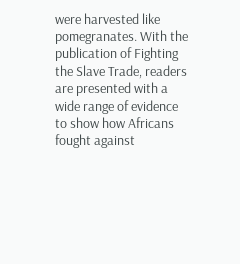were harvested like pomegranates. With the publication of Fighting the Slave Trade, readers are presented with a wide range of evidence to show how Africans fought against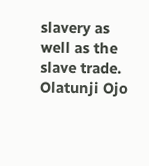slavery as well as the slave trade.
Olatunji Ojo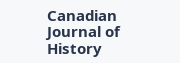Canadian Journal of History